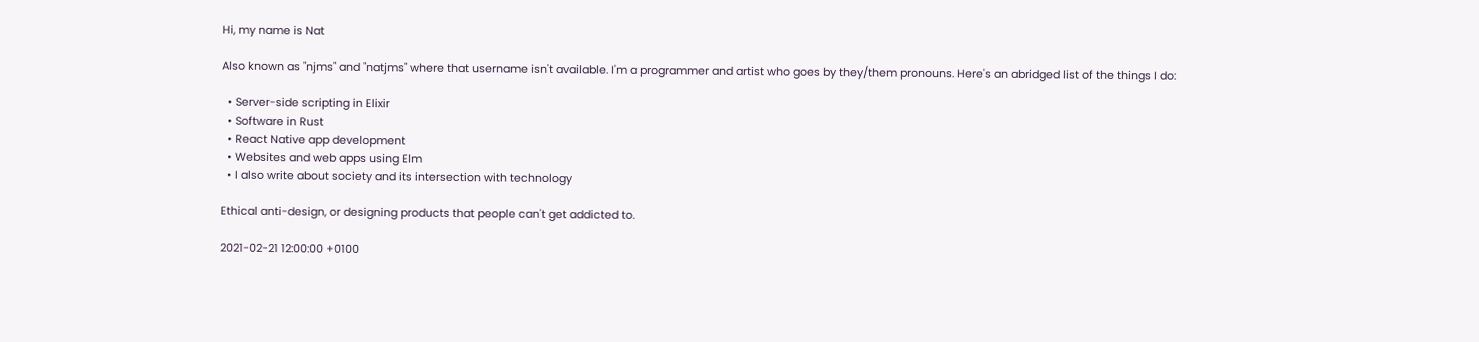Hi, my name is Nat

Also known as "njms" and "natjms" where that username isn't available. I'm a programmer and artist who goes by they/them pronouns. Here's an abridged list of the things I do:

  • Server-side scripting in Elixir
  • Software in Rust
  • React Native app development
  • Websites and web apps using Elm
  • I also write about society and its intersection with technology

Ethical anti-design, or designing products that people can't get addicted to.

2021-02-21 12:00:00 +0100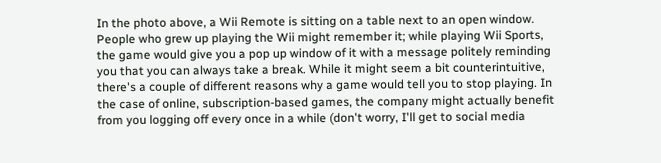In the photo above, a Wii Remote is sitting on a table next to an open window. People who grew up playing the Wii might remember it; while playing Wii Sports, the game would give you a pop up window of it with a message politely reminding you that you can always take a break. While it might seem a bit counterintuitive, there's a couple of different reasons why a game would tell you to stop playing. In the case of online, subscription-based games, the company might actually benefit from you logging off every once in a while (don't worry, I'll get to social media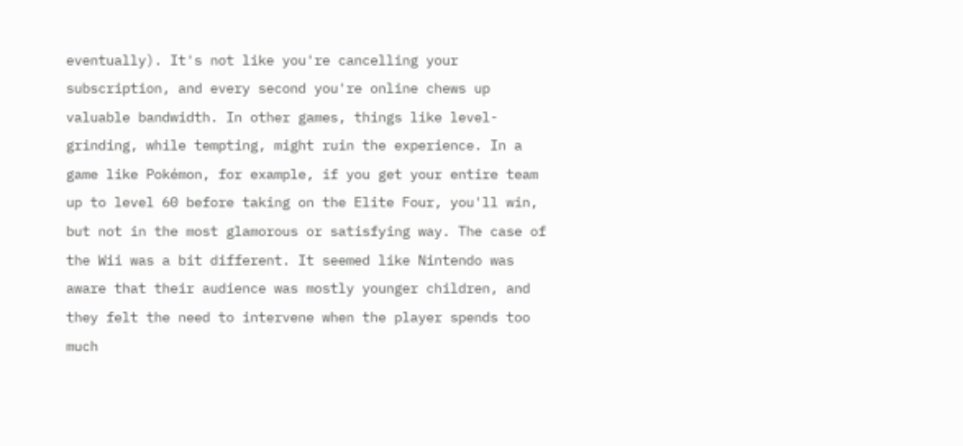eventually). It's not like you're cancelling your subscription, and every second you're online chews up valuable bandwidth. In other games, things like level-grinding, while tempting, might ruin the experience. In a game like Pokémon, for example, if you get your entire team up to level 60 before taking on the Elite Four, you'll win, but not in the most glamorous or satisfying way. The case of the Wii was a bit different. It seemed like Nintendo was aware that their audience was mostly younger children, and they felt the need to intervene when the player spends too much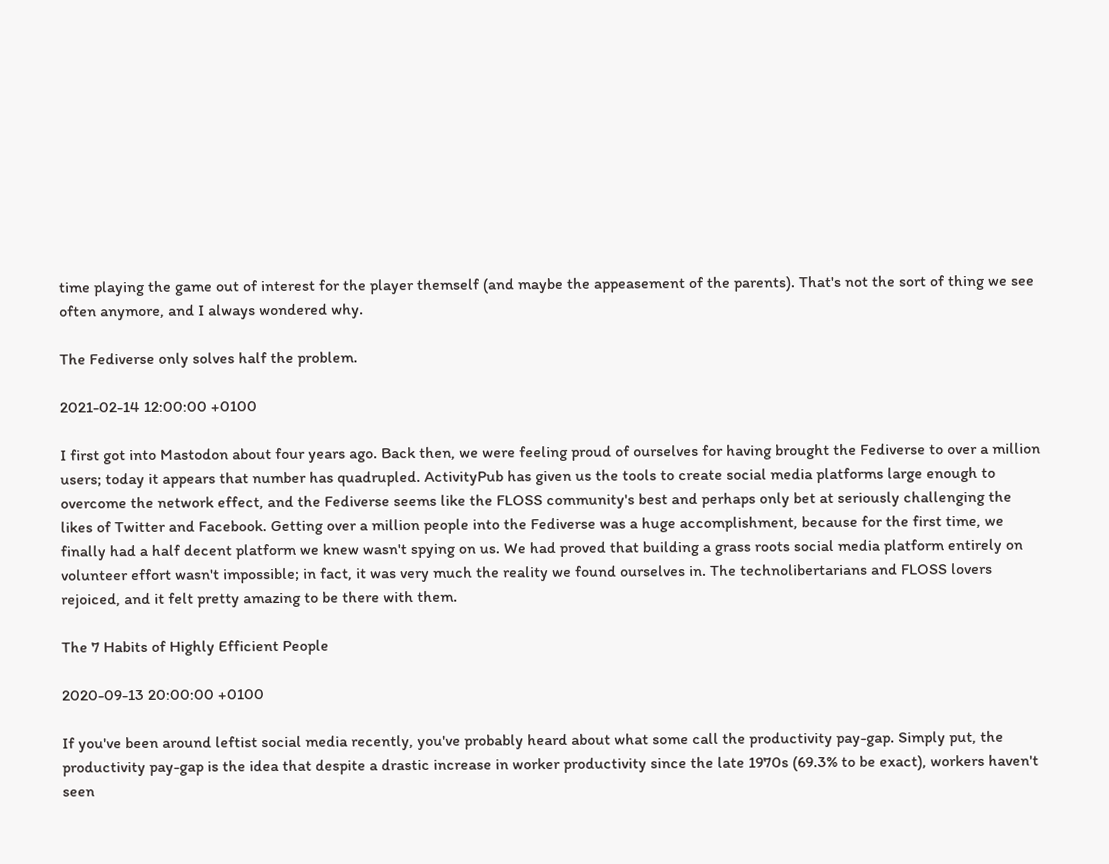time playing the game out of interest for the player themself (and maybe the appeasement of the parents). That's not the sort of thing we see often anymore, and I always wondered why.

The Fediverse only solves half the problem.

2021-02-14 12:00:00 +0100

I first got into Mastodon about four years ago. Back then, we were feeling proud of ourselves for having brought the Fediverse to over a million users; today it appears that number has quadrupled. ActivityPub has given us the tools to create social media platforms large enough to overcome the network effect, and the Fediverse seems like the FLOSS community's best and perhaps only bet at seriously challenging the likes of Twitter and Facebook. Getting over a million people into the Fediverse was a huge accomplishment, because for the first time, we finally had a half decent platform we knew wasn't spying on us. We had proved that building a grass roots social media platform entirely on volunteer effort wasn't impossible; in fact, it was very much the reality we found ourselves in. The technolibertarians and FLOSS lovers rejoiced, and it felt pretty amazing to be there with them.

The 7 Habits of Highly Efficient People

2020-09-13 20:00:00 +0100

If you've been around leftist social media recently, you've probably heard about what some call the productivity pay-gap. Simply put, the productivity pay-gap is the idea that despite a drastic increase in worker productivity since the late 1970s (69.3% to be exact), workers haven't seen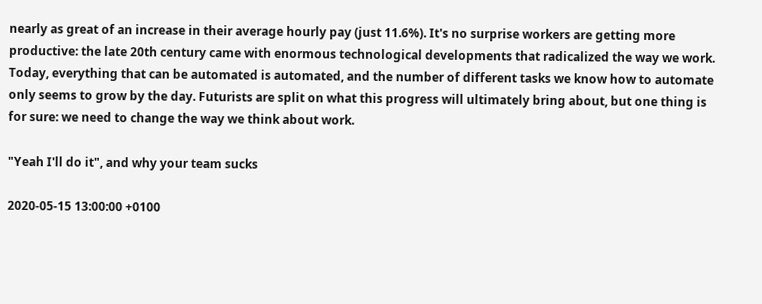nearly as great of an increase in their average hourly pay (just 11.6%). It's no surprise workers are getting more productive: the late 20th century came with enormous technological developments that radicalized the way we work. Today, everything that can be automated is automated, and the number of different tasks we know how to automate only seems to grow by the day. Futurists are split on what this progress will ultimately bring about, but one thing is for sure: we need to change the way we think about work.

"Yeah I'll do it", and why your team sucks

2020-05-15 13:00:00 +0100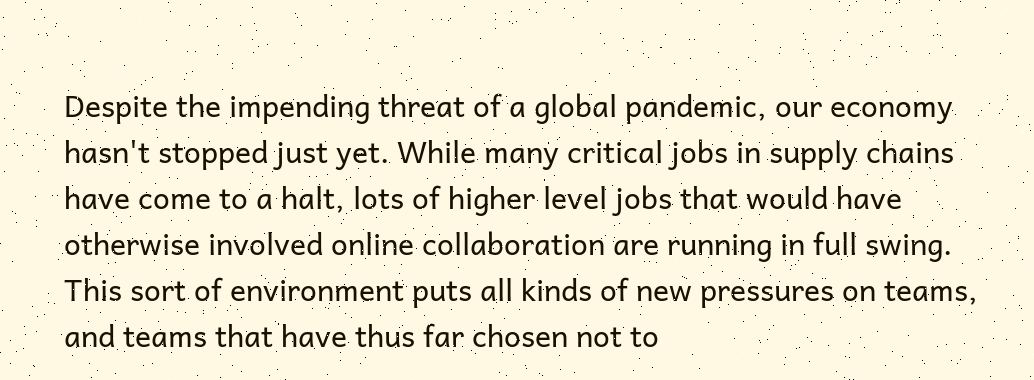Despite the impending threat of a global pandemic, our economy hasn't stopped just yet. While many critical jobs in supply chains have come to a halt, lots of higher level jobs that would have otherwise involved online collaboration are running in full swing. This sort of environment puts all kinds of new pressures on teams, and teams that have thus far chosen not to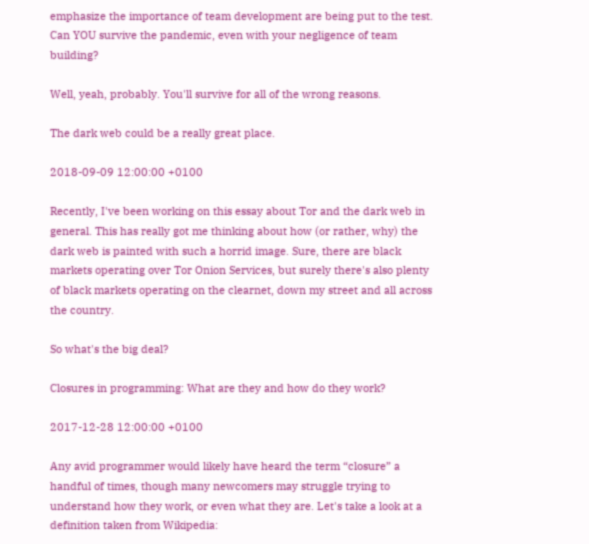emphasize the importance of team development are being put to the test. Can YOU survive the pandemic, even with your negligence of team building?

Well, yeah, probably. You'll survive for all of the wrong reasons.

The dark web could be a really great place.

2018-09-09 12:00:00 +0100

Recently, I've been working on this essay about Tor and the dark web in general. This has really got me thinking about how (or rather, why) the dark web is painted with such a horrid image. Sure, there are black markets operating over Tor Onion Services, but surely there's also plenty of black markets operating on the clearnet, down my street and all across the country.

So what's the big deal?

Closures in programming: What are they and how do they work?

2017-12-28 12:00:00 +0100

Any avid programmer would likely have heard the term “closure” a handful of times, though many newcomers may struggle trying to understand how they work, or even what they are. Let's take a look at a definition taken from Wikipedia: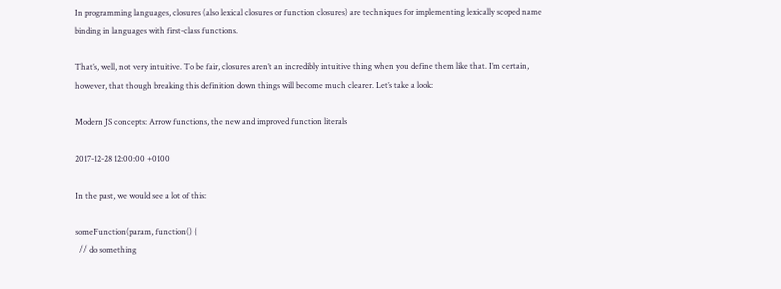In programming languages, closures (also lexical closures or function closures) are techniques for implementing lexically scoped name binding in languages with first-class functions.

That’s, well, not very intuitive. To be fair, closures aren’t an incredibly intuitive thing when you define them like that. I’m certain, however, that though breaking this definition down things will become much clearer. Let’s take a look:

Modern JS concepts: Arrow functions, the new and improved function literals

2017-12-28 12:00:00 +0100

In the past, we would see a lot of this:

someFunction(param, function() {
  // do something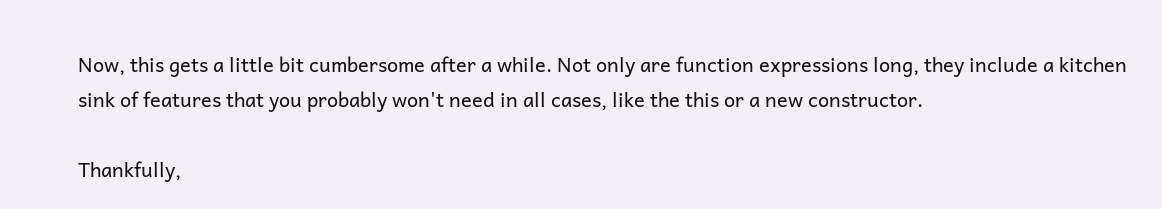Now, this gets a little bit cumbersome after a while. Not only are function expressions long, they include a kitchen sink of features that you probably won't need in all cases, like the this or a new constructor.

Thankfully,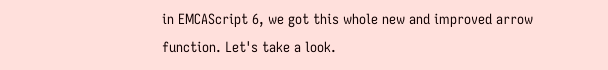in EMCAScript 6, we got this whole new and improved arrow function. Let's take a look.